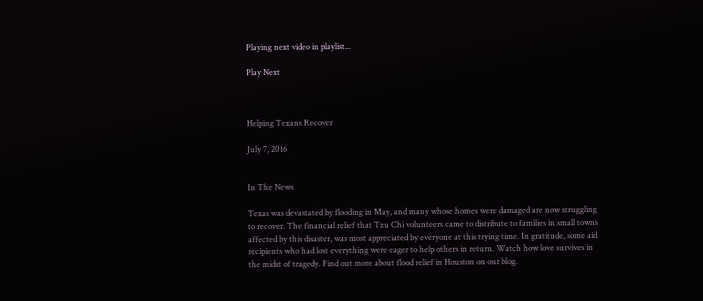Playing next video in playlist...

Play Next



Helping Texans Recover

July 7, 2016


In The News

Texas was devastated by flooding in May, and many whose homes were damaged are now struggling to recover. The financial relief that Tzu Chi volunteers came to distribute to families in small towns affected by this disaster, was most appreciated by everyone at this trying time. In gratitude, some aid recipients who had lost everything were eager to help others in return. Watch how love survives in the midst of tragedy. Find out more about flood relief in Houston on our blog.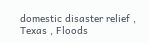domestic disaster relief , Texas , Floods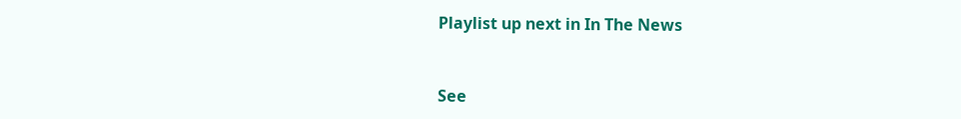Playlist up next in In The News


See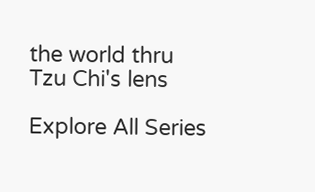the world thru
Tzu Chi's lens

Explore All Series